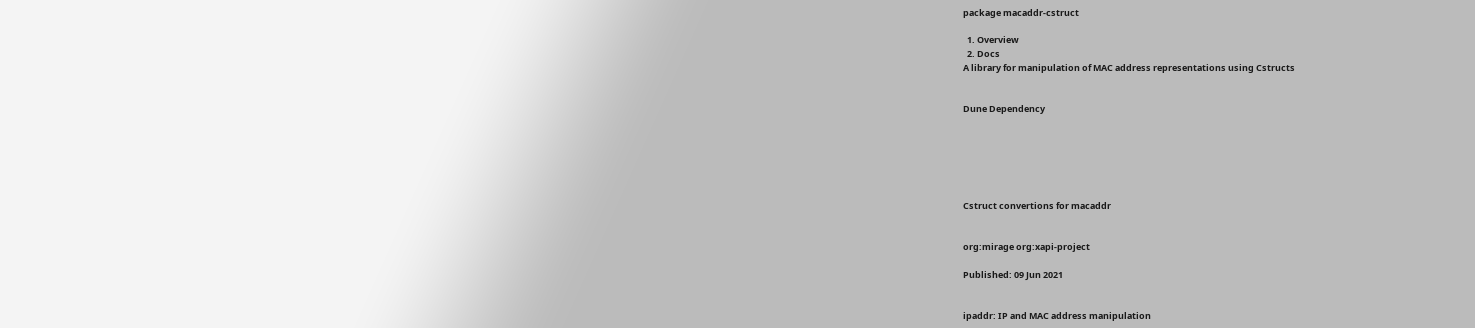package macaddr-cstruct

  1. Overview
  2. Docs
A library for manipulation of MAC address representations using Cstructs


Dune Dependency






Cstruct convertions for macaddr


org:mirage org:xapi-project

Published: 09 Jun 2021


ipaddr: IP and MAC address manipulation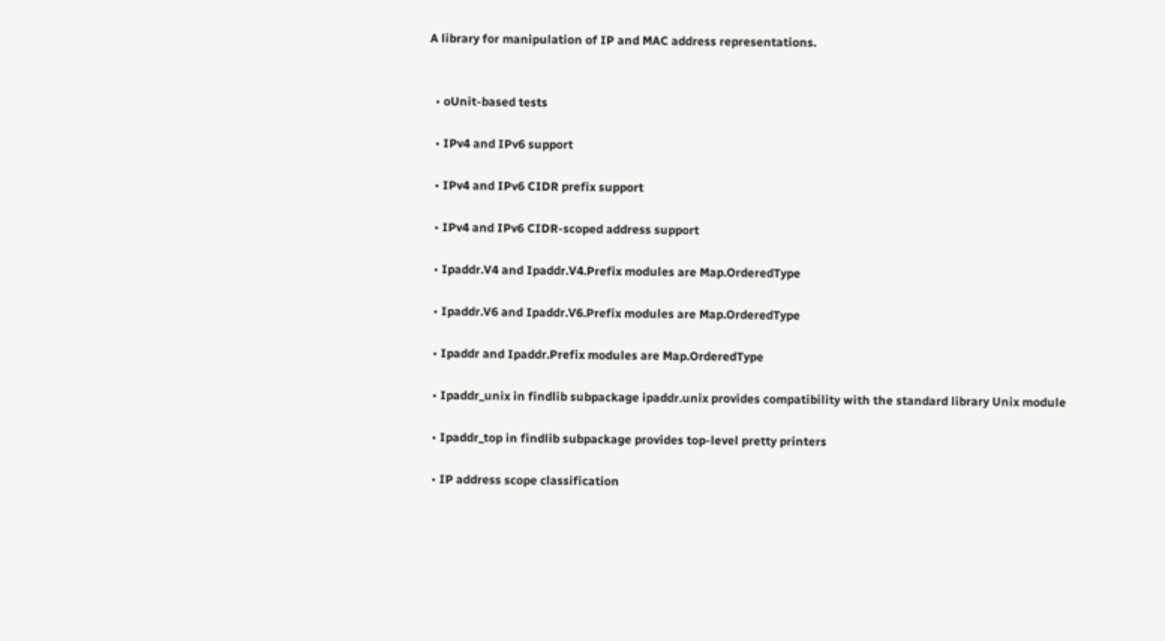A library for manipulation of IP and MAC address representations.


  • oUnit-based tests

  • IPv4 and IPv6 support

  • IPv4 and IPv6 CIDR prefix support

  • IPv4 and IPv6 CIDR-scoped address support

  • Ipaddr.V4 and Ipaddr.V4.Prefix modules are Map.OrderedType

  • Ipaddr.V6 and Ipaddr.V6.Prefix modules are Map.OrderedType

  • Ipaddr and Ipaddr.Prefix modules are Map.OrderedType

  • Ipaddr_unix in findlib subpackage ipaddr.unix provides compatibility with the standard library Unix module

  • Ipaddr_top in findlib subpackage provides top-level pretty printers

  • IP address scope classification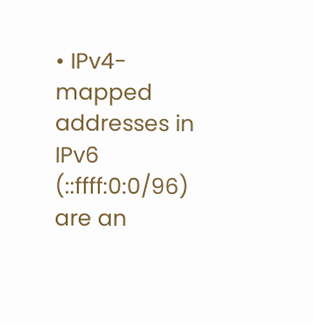• IPv4-mapped addresses in IPv6 (::ffff:0:0/96) are an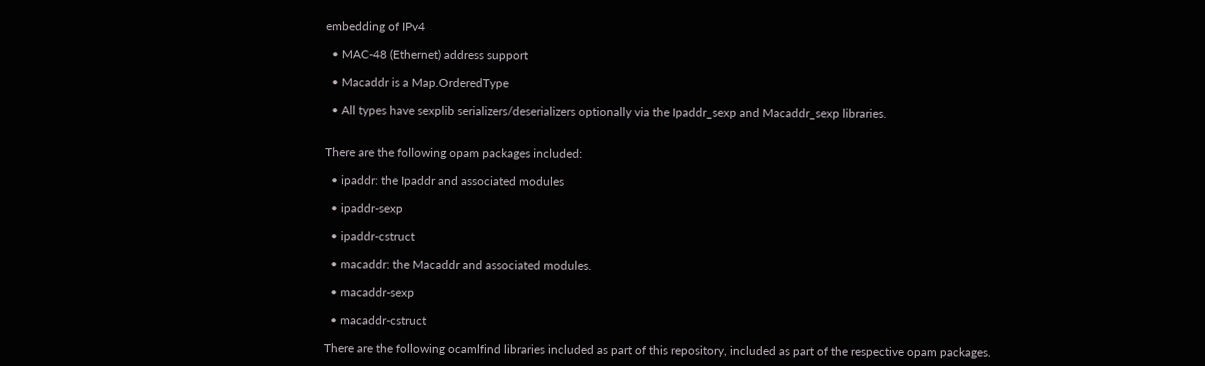embedding of IPv4

  • MAC-48 (Ethernet) address support

  • Macaddr is a Map.OrderedType

  • All types have sexplib serializers/deserializers optionally via the Ipaddr_sexp and Macaddr_sexp libraries.


There are the following opam packages included:

  • ipaddr: the Ipaddr and associated modules

  • ipaddr-sexp

  • ipaddr-cstruct

  • macaddr: the Macaddr and associated modules.

  • macaddr-sexp

  • macaddr-cstruct

There are the following ocamlfind libraries included as part of this repository, included as part of the respective opam packages.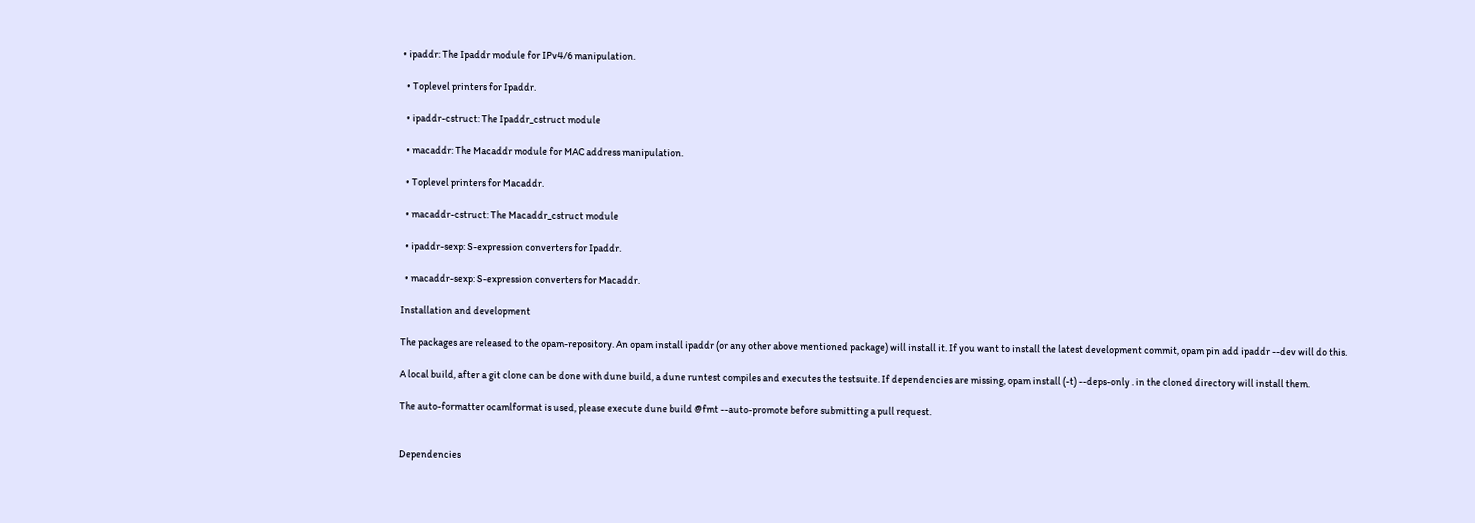• ipaddr: The Ipaddr module for IPv4/6 manipulation.

  • Toplevel printers for Ipaddr.

  • ipaddr-cstruct: The Ipaddr_cstruct module

  • macaddr: The Macaddr module for MAC address manipulation.

  • Toplevel printers for Macaddr.

  • macaddr-cstruct: The Macaddr_cstruct module

  • ipaddr-sexp: S-expression converters for Ipaddr.

  • macaddr-sexp: S-expression converters for Macaddr.

Installation and development

The packages are released to the opam-repository. An opam install ipaddr (or any other above mentioned package) will install it. If you want to install the latest development commit, opam pin add ipaddr --dev will do this.

A local build, after a git clone can be done with dune build, a dune runtest compiles and executes the testsuite. If dependencies are missing, opam install (-t) --deps-only . in the cloned directory will install them.

The auto-formatter ocamlformat is used, please execute dune build @fmt --auto-promote before submitting a pull request.


Dependencies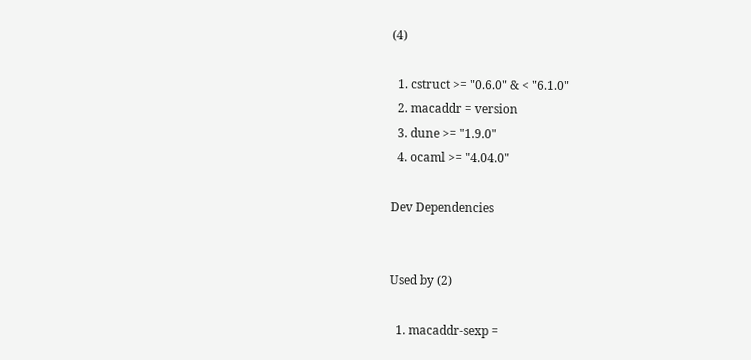(4)

  1. cstruct >= "0.6.0" & < "6.1.0"
  2. macaddr = version
  3. dune >= "1.9.0"
  4. ocaml >= "4.04.0"

Dev Dependencies


Used by (2)

  1. macaddr-sexp =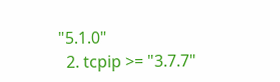"5.1.0"
  2. tcpip >= "3.7.7"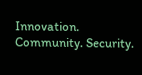Innovation. Community. Security.